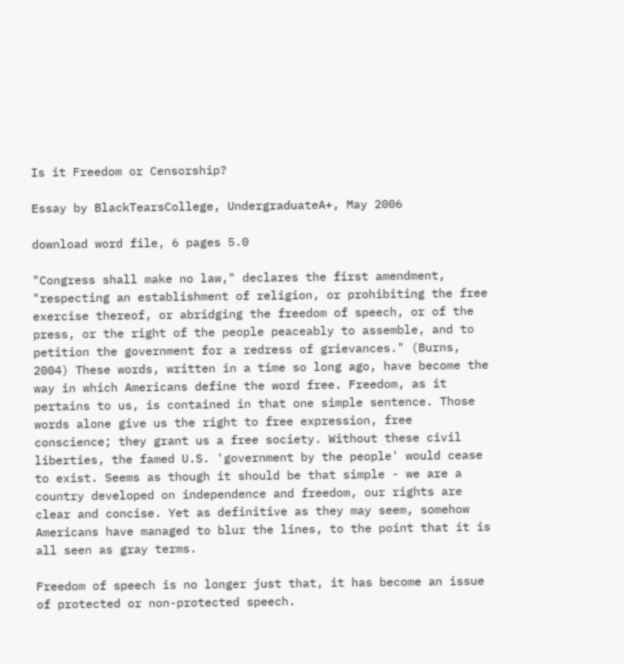Is it Freedom or Censorship?

Essay by BlackTearsCollege, UndergraduateA+, May 2006

download word file, 6 pages 5.0

"Congress shall make no law," declares the first amendment, "respecting an establishment of religion, or prohibiting the free exercise thereof, or abridging the freedom of speech, or of the press, or the right of the people peaceably to assemble, and to petition the government for a redress of grievances." (Burns, 2004) These words, written in a time so long ago, have become the way in which Americans define the word free. Freedom, as it pertains to us, is contained in that one simple sentence. Those words alone give us the right to free expression, free conscience; they grant us a free society. Without these civil liberties, the famed U.S. 'government by the people' would cease to exist. Seems as though it should be that simple - we are a country developed on independence and freedom, our rights are clear and concise. Yet as definitive as they may seem, somehow Americans have managed to blur the lines, to the point that it is all seen as gray terms.

Freedom of speech is no longer just that, it has become an issue of protected or non-protected speech.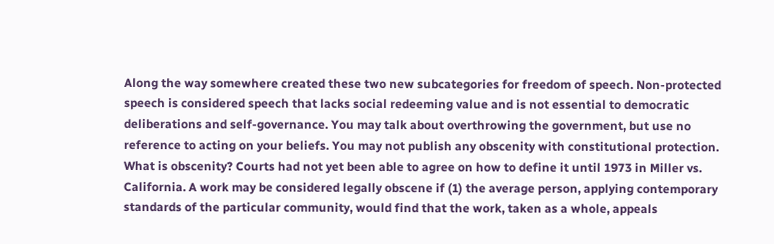Along the way somewhere created these two new subcategories for freedom of speech. Non-protected speech is considered speech that lacks social redeeming value and is not essential to democratic deliberations and self-governance. You may talk about overthrowing the government, but use no reference to acting on your beliefs. You may not publish any obscenity with constitutional protection. What is obscenity? Courts had not yet been able to agree on how to define it until 1973 in Miller vs. California. A work may be considered legally obscene if (1) the average person, applying contemporary standards of the particular community, would find that the work, taken as a whole, appeals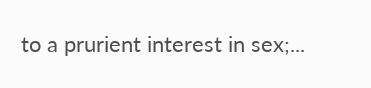to a prurient interest in sex;...